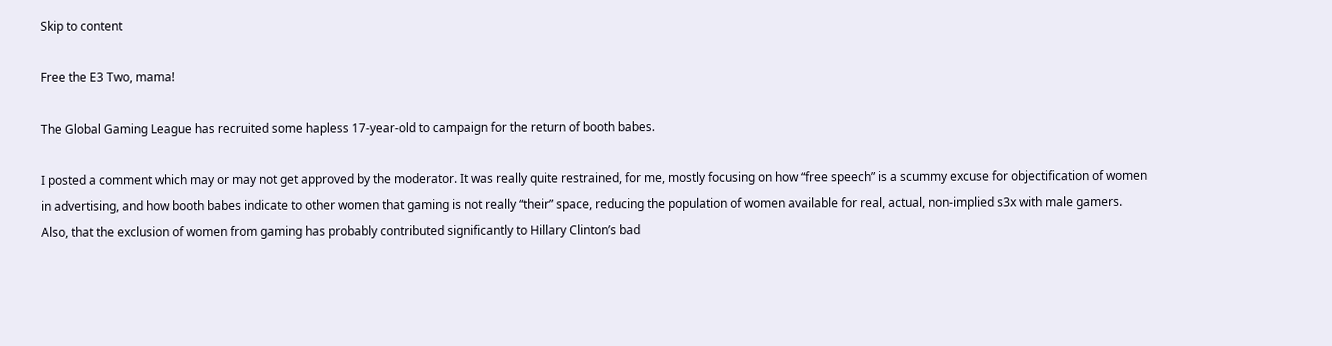Skip to content

Free the E3 Two, mama!

The Global Gaming League has recruited some hapless 17-year-old to campaign for the return of booth babes.

I posted a comment which may or may not get approved by the moderator. It was really quite restrained, for me, mostly focusing on how “free speech” is a scummy excuse for objectification of women in advertising, and how booth babes indicate to other women that gaming is not really “their” space, reducing the population of women available for real, actual, non-implied s3x with male gamers. Also, that the exclusion of women from gaming has probably contributed significantly to Hillary Clinton’s bad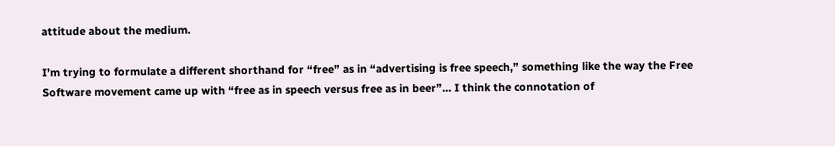attitude about the medium.

I’m trying to formulate a different shorthand for “free” as in “advertising is free speech,” something like the way the Free Software movement came up with “free as in speech versus free as in beer”… I think the connotation of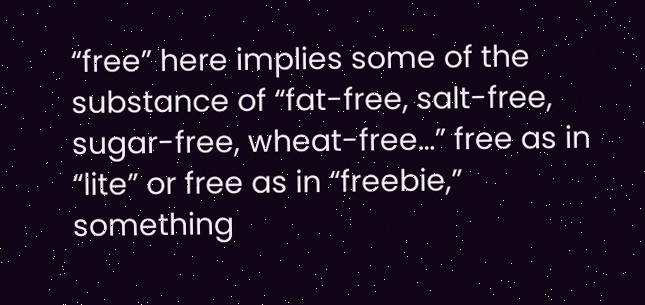“free” here implies some of the substance of “fat-free, salt-free, sugar-free, wheat-free…” free as in “lite” or free as in “freebie,” something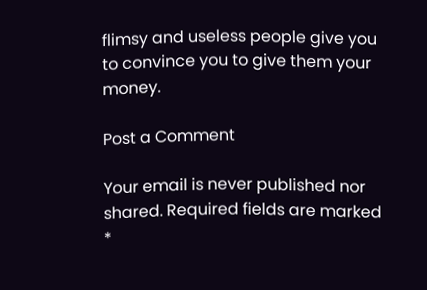flimsy and useless people give you to convince you to give them your money.

Post a Comment

Your email is never published nor shared. Required fields are marked *